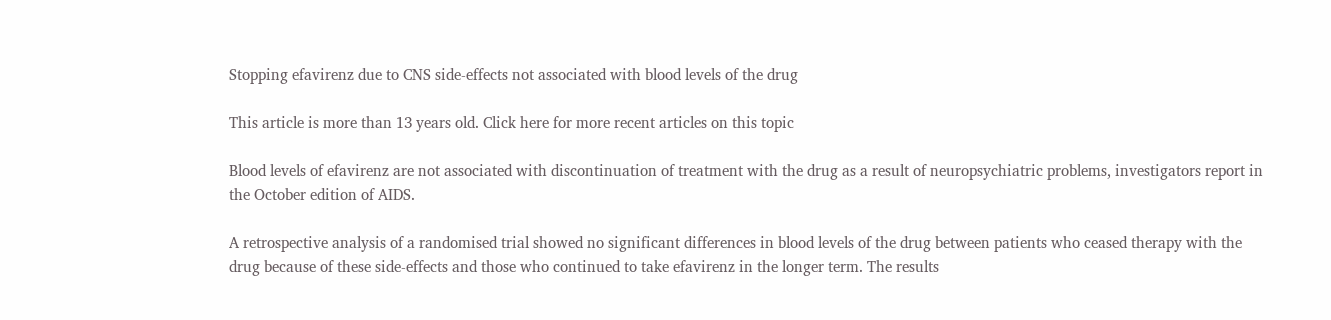Stopping efavirenz due to CNS side-effects not associated with blood levels of the drug

This article is more than 13 years old. Click here for more recent articles on this topic

Blood levels of efavirenz are not associated with discontinuation of treatment with the drug as a result of neuropsychiatric problems, investigators report in the October edition of AIDS.

A retrospective analysis of a randomised trial showed no significant differences in blood levels of the drug between patients who ceased therapy with the drug because of these side-effects and those who continued to take efavirenz in the longer term. The results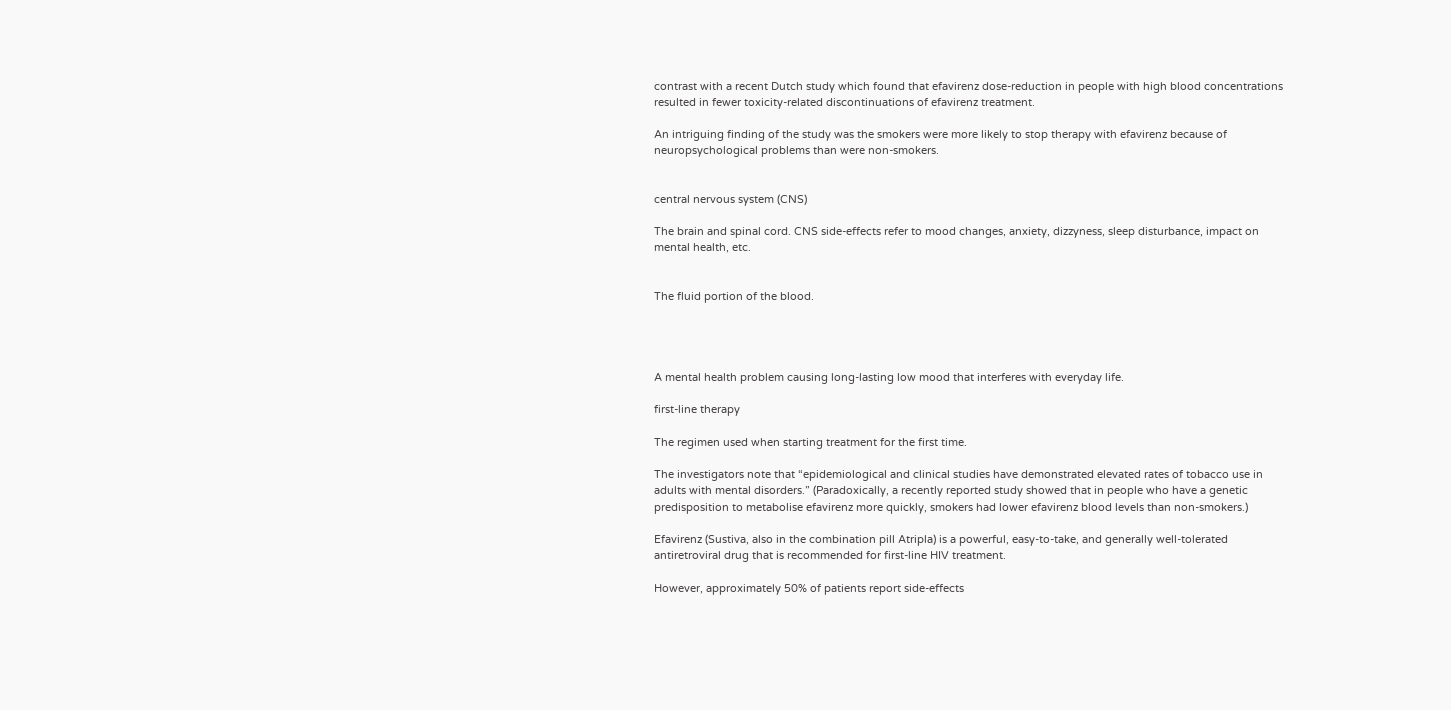contrast with a recent Dutch study which found that efavirenz dose-reduction in people with high blood concentrations resulted in fewer toxicity-related discontinuations of efavirenz treatment.

An intriguing finding of the study was the smokers were more likely to stop therapy with efavirenz because of neuropsychological problems than were non-smokers.


central nervous system (CNS)

The brain and spinal cord. CNS side-effects refer to mood changes, anxiety, dizzyness, sleep disturbance, impact on mental health, etc.


The fluid portion of the blood.




A mental health problem causing long-lasting low mood that interferes with everyday life.

first-line therapy

The regimen used when starting treatment for the first time.

The investigators note that “epidemiological and clinical studies have demonstrated elevated rates of tobacco use in adults with mental disorders.” (Paradoxically, a recently reported study showed that in people who have a genetic predisposition to metabolise efavirenz more quickly, smokers had lower efavirenz blood levels than non-smokers.)

Efavirenz (Sustiva, also in the combination pill Atripla) is a powerful, easy-to-take, and generally well-tolerated antiretroviral drug that is recommended for first-line HIV treatment.

However, approximately 50% of patients report side-effects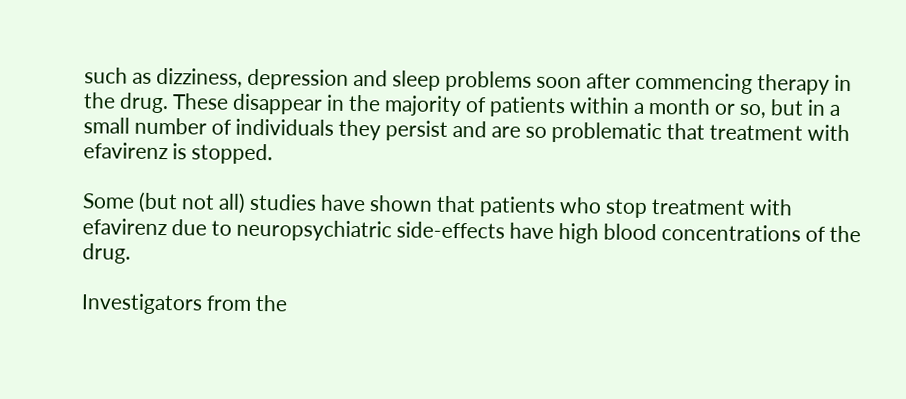such as dizziness, depression and sleep problems soon after commencing therapy in the drug. These disappear in the majority of patients within a month or so, but in a small number of individuals they persist and are so problematic that treatment with efavirenz is stopped.

Some (but not all) studies have shown that patients who stop treatment with efavirenz due to neuropsychiatric side-effects have high blood concentrations of the drug.

Investigators from the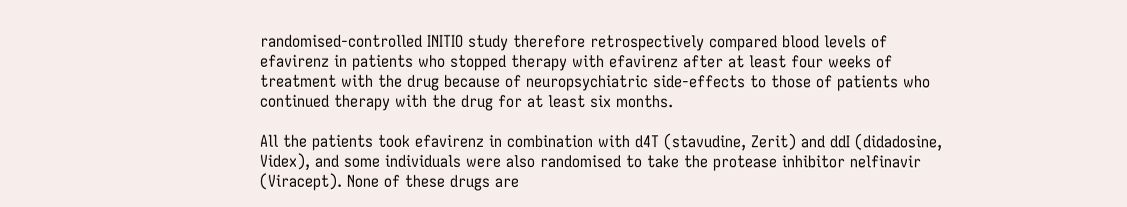randomised-controlled INITIO study therefore retrospectively compared blood levels of efavirenz in patients who stopped therapy with efavirenz after at least four weeks of treatment with the drug because of neuropsychiatric side-effects to those of patients who continued therapy with the drug for at least six months.

All the patients took efavirenz in combination with d4T (stavudine, Zerit) and ddI (didadosine, Videx), and some individuals were also randomised to take the protease inhibitor nelfinavir (Viracept). None of these drugs are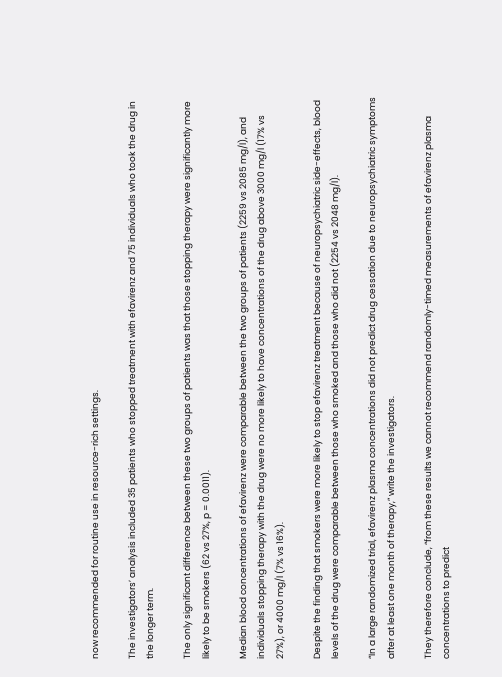now recommended for routine use in resource-rich settings.

The investigators’ analysis included 35 patients who stopped treatment with efavirenz and 75 individuals who took the drug in the longer term.

The only significant difference between these two groups of patients was that those stopping therapy were significantly more likely to be smokers (62 vs 27%, p = 0.0011).

Median blood concentrations of efavirenz were comparable between the two groups of patients (2259 vs 2085 mg/l), and individuals stopping therapy with the drug were no more likely to have concentrations of the drug above 3000 mg/l (17% vs 27%), or 4000 mg/l (7% vs 16%).

Despite the finding that smokers were more likely to stop efavirenz treatment because of neuropsychiatric side-effects, blood levels of the drug were comparable between those who smoked and those who did not (2254 vs 2048 mg/l).

“In a large randomized trial, efavirenz plasma concentrations did not predict drug cessation due to neuropsychiatric symptoms after at least one month of therapy,” write the investigators.

They therefore conclude, “from these results we cannot recommend randomly-timed measurements of efavirenz plasma concentrations to predict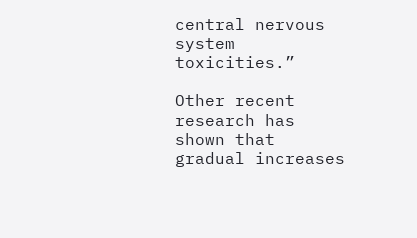central nervous system toxicities.”

Other recent research has shown that gradual increases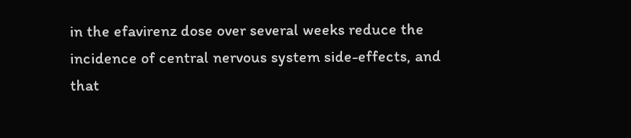in the efavirenz dose over several weeks reduce the incidence of central nervous system side-effects, and that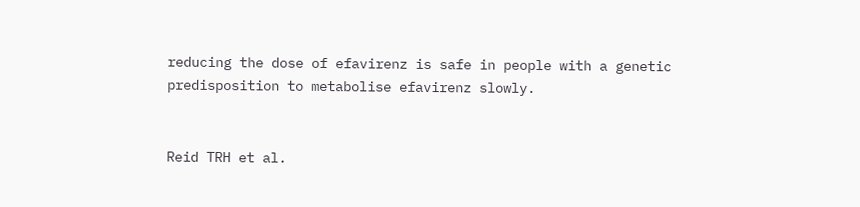reducing the dose of efavirenz is safe in people with a genetic predisposition to metabolise efavirenz slowly.


Reid TRH et al.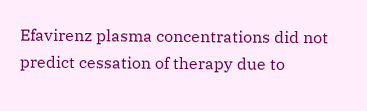Efavirenz plasma concentrations did not predict cessation of therapy due to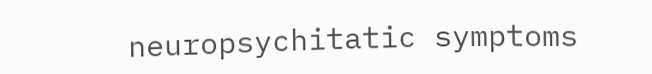neuropsychitatic symptoms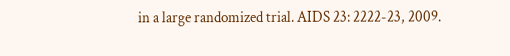in a large randomized trial. AIDS 23: 2222-23, 2009.